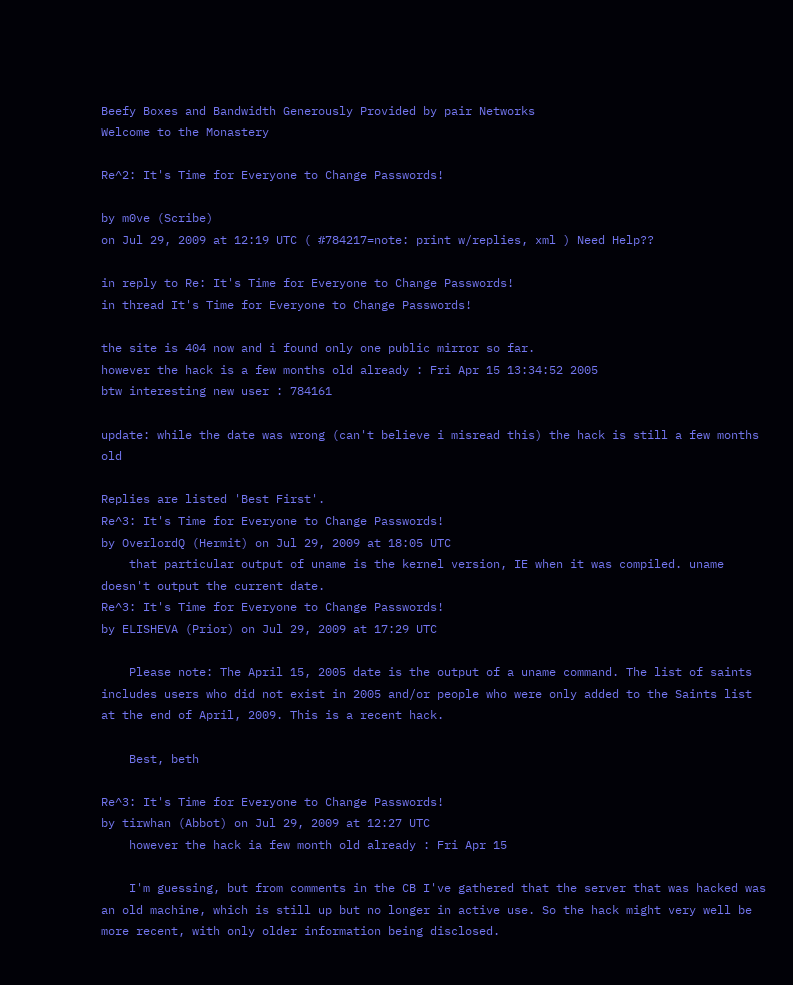Beefy Boxes and Bandwidth Generously Provided by pair Networks
Welcome to the Monastery

Re^2: It's Time for Everyone to Change Passwords!

by m0ve (Scribe)
on Jul 29, 2009 at 12:19 UTC ( #784217=note: print w/replies, xml ) Need Help??

in reply to Re: It's Time for Everyone to Change Passwords!
in thread It's Time for Everyone to Change Passwords!

the site is 404 now and i found only one public mirror so far.
however the hack is a few months old already : Fri Apr 15 13:34:52 2005
btw interesting new user : 784161

update: while the date was wrong (can't believe i misread this) the hack is still a few months old

Replies are listed 'Best First'.
Re^3: It's Time for Everyone to Change Passwords!
by OverlordQ (Hermit) on Jul 29, 2009 at 18:05 UTC
    that particular output of uname is the kernel version, IE when it was compiled. uname doesn't output the current date.
Re^3: It's Time for Everyone to Change Passwords!
by ELISHEVA (Prior) on Jul 29, 2009 at 17:29 UTC

    Please note: The April 15, 2005 date is the output of a uname command. The list of saints includes users who did not exist in 2005 and/or people who were only added to the Saints list at the end of April, 2009. This is a recent hack.

    Best, beth

Re^3: It's Time for Everyone to Change Passwords!
by tirwhan (Abbot) on Jul 29, 2009 at 12:27 UTC
    however the hack ia few month old already : Fri Apr 15

    I'm guessing, but from comments in the CB I've gathered that the server that was hacked was an old machine, which is still up but no longer in active use. So the hack might very well be more recent, with only older information being disclosed.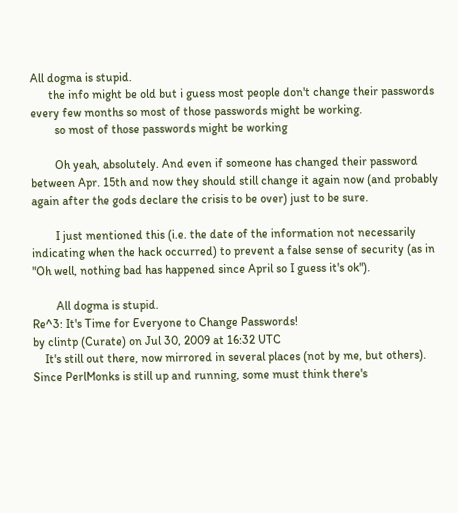All dogma is stupid.
      the info might be old but i guess most people don't change their passwords every few months so most of those passwords might be working.
        so most of those passwords might be working

        Oh yeah, absolutely. And even if someone has changed their password between Apr. 15th and now they should still change it again now (and probably again after the gods declare the crisis to be over) just to be sure.

        I just mentioned this (i.e. the date of the information not necessarily indicating when the hack occurred) to prevent a false sense of security (as in "Oh well, nothing bad has happened since April so I guess it's ok").

        All dogma is stupid.
Re^3: It's Time for Everyone to Change Passwords!
by clintp (Curate) on Jul 30, 2009 at 16:32 UTC
    It's still out there, now mirrored in several places (not by me, but others). Since PerlMonks is still up and running, some must think there's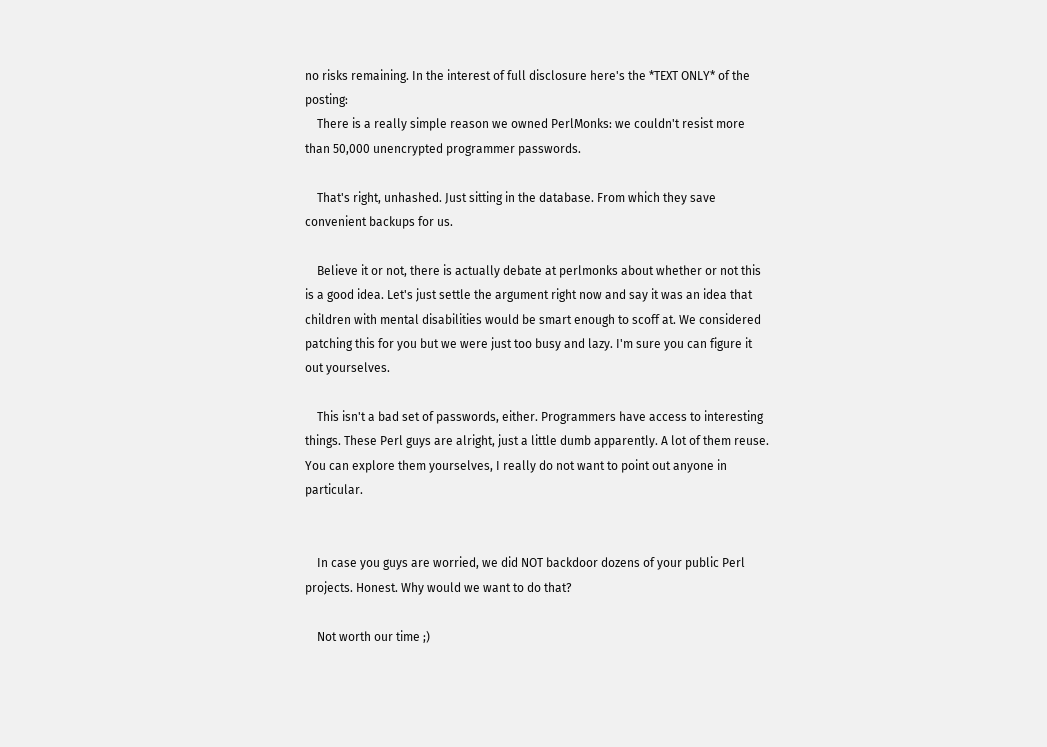no risks remaining. In the interest of full disclosure here's the *TEXT ONLY* of the posting:
    There is a really simple reason we owned PerlMonks: we couldn't resist more than 50,000 unencrypted programmer passwords.

    That's right, unhashed. Just sitting in the database. From which they save convenient backups for us.

    Believe it or not, there is actually debate at perlmonks about whether or not this is a good idea. Let's just settle the argument right now and say it was an idea that children with mental disabilities would be smart enough to scoff at. We considered patching this for you but we were just too busy and lazy. I'm sure you can figure it out yourselves.

    This isn't a bad set of passwords, either. Programmers have access to interesting things. These Perl guys are alright, just a little dumb apparently. A lot of them reuse. You can explore them yourselves, I really do not want to point out anyone in particular.


    In case you guys are worried, we did NOT backdoor dozens of your public Perl projects. Honest. Why would we want to do that?

    Not worth our time ;)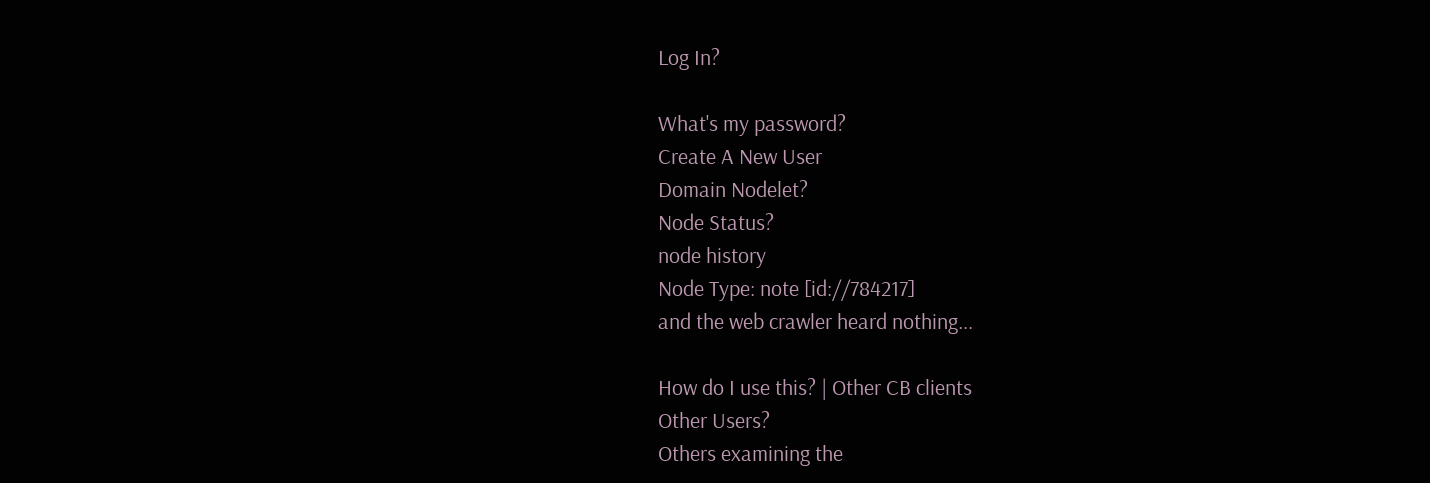Log In?

What's my password?
Create A New User
Domain Nodelet?
Node Status?
node history
Node Type: note [id://784217]
and the web crawler heard nothing...

How do I use this? | Other CB clients
Other Users?
Others examining the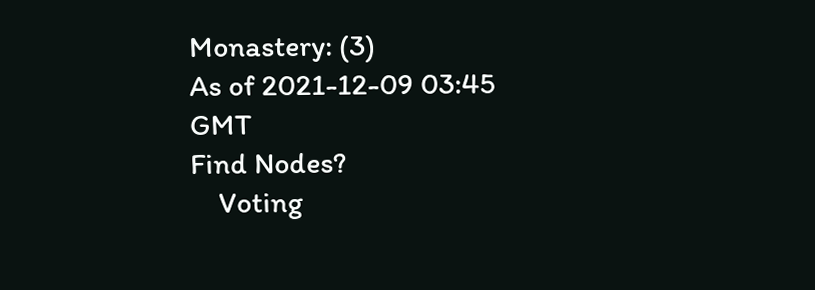Monastery: (3)
As of 2021-12-09 03:45 GMT
Find Nodes?
    Voting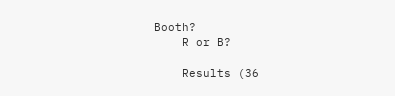Booth?
    R or B?

    Results (36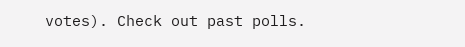votes). Check out past polls.